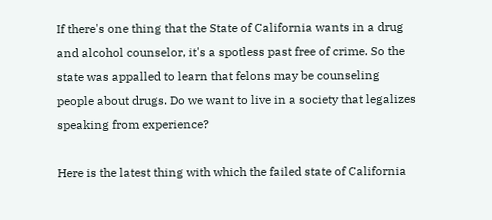If there's one thing that the State of California wants in a drug and alcohol counselor, it's a spotless past free of crime. So the state was appalled to learn that felons may be counseling people about drugs. Do we want to live in a society that legalizes speaking from experience?

Here is the latest thing with which the failed state of California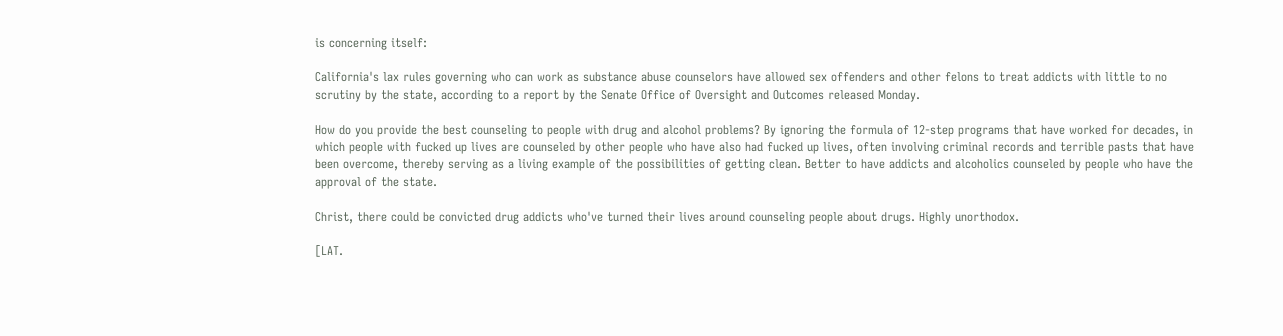is concerning itself:

California's lax rules governing who can work as substance abuse counselors have allowed sex offenders and other felons to treat addicts with little to no scrutiny by the state, according to a report by the Senate Office of Oversight and Outcomes released Monday.

How do you provide the best counseling to people with drug and alcohol problems? By ignoring the formula of 12-step programs that have worked for decades, in which people with fucked up lives are counseled by other people who have also had fucked up lives, often involving criminal records and terrible pasts that have been overcome, thereby serving as a living example of the possibilities of getting clean. Better to have addicts and alcoholics counseled by people who have the approval of the state.

Christ, there could be convicted drug addicts who've turned their lives around counseling people about drugs. Highly unorthodox.

[LAT.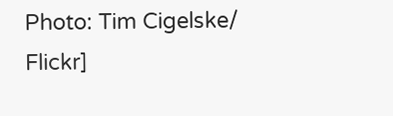Photo: Tim Cigelske/ Flickr]